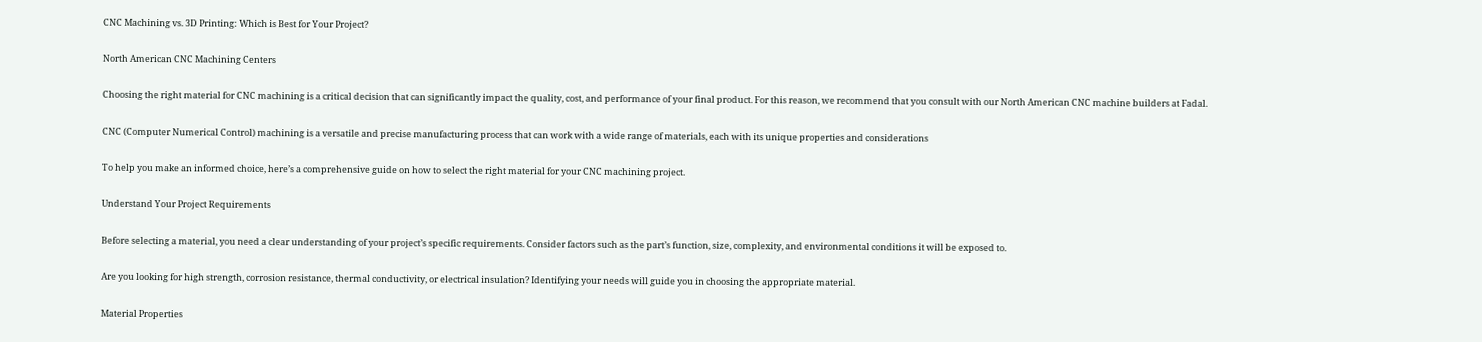CNC Machining vs. 3D Printing: Which is Best for Your Project?

North American CNC Machining Centers

Choosing the right material for CNC machining is a critical decision that can significantly impact the quality, cost, and performance of your final product. For this reason, we recommend that you consult with our North American CNC machine builders at Fadal.

CNC (Computer Numerical Control) machining is a versatile and precise manufacturing process that can work with a wide range of materials, each with its unique properties and considerations

To help you make an informed choice, here’s a comprehensive guide on how to select the right material for your CNC machining project.

Understand Your Project Requirements

Before selecting a material, you need a clear understanding of your project’s specific requirements. Consider factors such as the part’s function, size, complexity, and environmental conditions it will be exposed to.

Are you looking for high strength, corrosion resistance, thermal conductivity, or electrical insulation? Identifying your needs will guide you in choosing the appropriate material.

Material Properties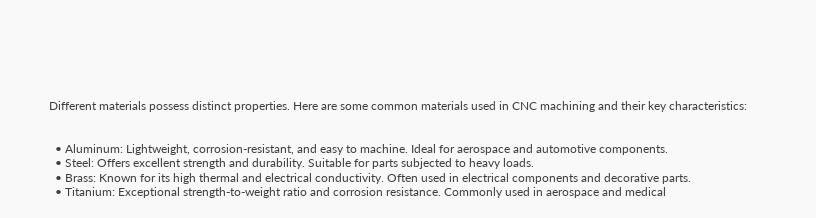Different materials possess distinct properties. Here are some common materials used in CNC machining and their key characteristics:


  • Aluminum: Lightweight, corrosion-resistant, and easy to machine. Ideal for aerospace and automotive components.
  • Steel: Offers excellent strength and durability. Suitable for parts subjected to heavy loads.
  • Brass: Known for its high thermal and electrical conductivity. Often used in electrical components and decorative parts.
  • Titanium: Exceptional strength-to-weight ratio and corrosion resistance. Commonly used in aerospace and medical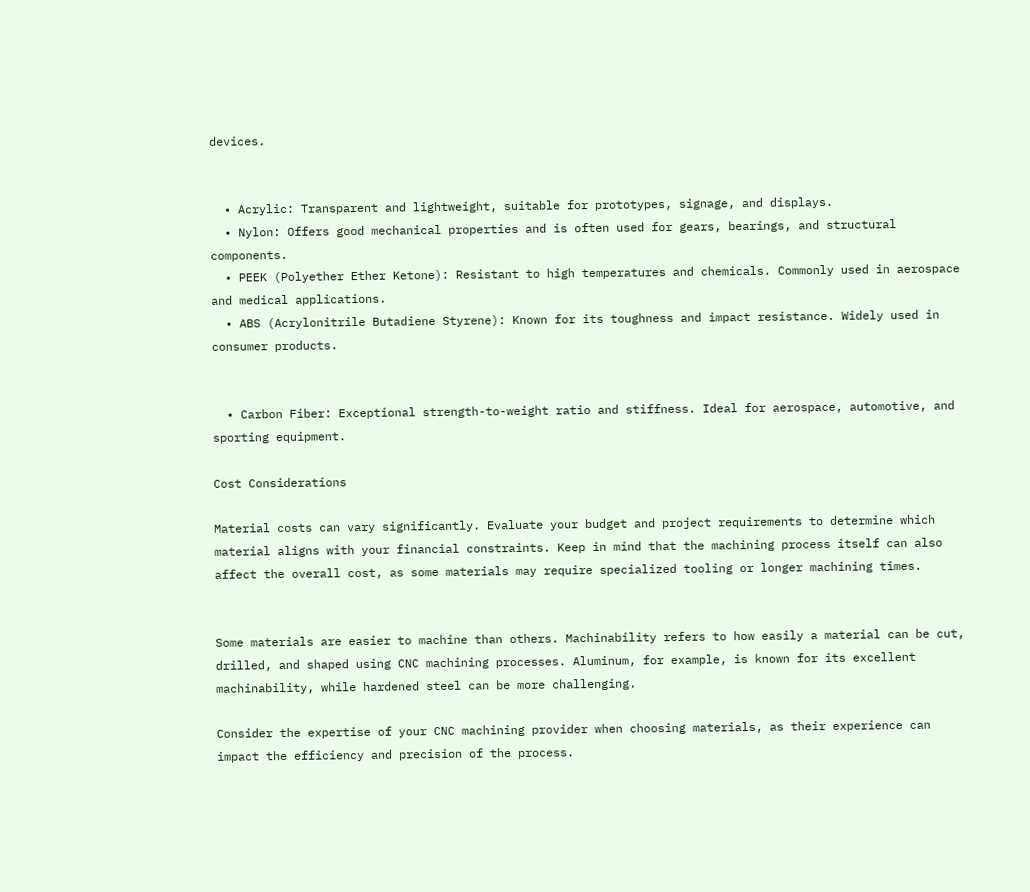devices.


  • Acrylic: Transparent and lightweight, suitable for prototypes, signage, and displays.
  • Nylon: Offers good mechanical properties and is often used for gears, bearings, and structural components.
  • PEEK (Polyether Ether Ketone): Resistant to high temperatures and chemicals. Commonly used in aerospace and medical applications.
  • ABS (Acrylonitrile Butadiene Styrene): Known for its toughness and impact resistance. Widely used in consumer products.


  • Carbon Fiber: Exceptional strength-to-weight ratio and stiffness. Ideal for aerospace, automotive, and sporting equipment.

Cost Considerations

Material costs can vary significantly. Evaluate your budget and project requirements to determine which material aligns with your financial constraints. Keep in mind that the machining process itself can also affect the overall cost, as some materials may require specialized tooling or longer machining times.


Some materials are easier to machine than others. Machinability refers to how easily a material can be cut, drilled, and shaped using CNC machining processes. Aluminum, for example, is known for its excellent machinability, while hardened steel can be more challenging.

Consider the expertise of your CNC machining provider when choosing materials, as their experience can impact the efficiency and precision of the process.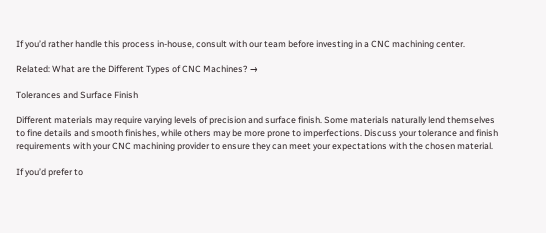If you’d rather handle this process in-house, consult with our team before investing in a CNC machining center.

Related: What are the Different Types of CNC Machines? →

Tolerances and Surface Finish

Different materials may require varying levels of precision and surface finish. Some materials naturally lend themselves to fine details and smooth finishes, while others may be more prone to imperfections. Discuss your tolerance and finish requirements with your CNC machining provider to ensure they can meet your expectations with the chosen material.

If you’d prefer to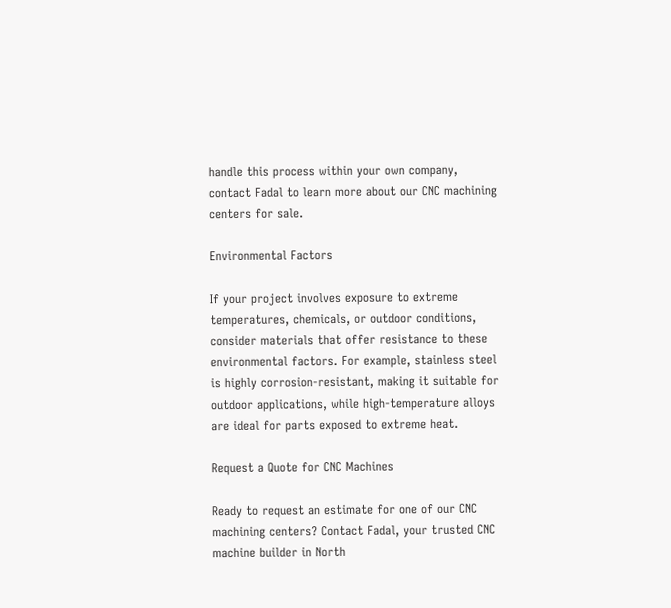handle this process within your own company, contact Fadal to learn more about our CNC machining centers for sale.

Environmental Factors

If your project involves exposure to extreme temperatures, chemicals, or outdoor conditions, consider materials that offer resistance to these environmental factors. For example, stainless steel is highly corrosion-resistant, making it suitable for outdoor applications, while high-temperature alloys are ideal for parts exposed to extreme heat.

Request a Quote for CNC Machines

Ready to request an estimate for one of our CNC machining centers? Contact Fadal, your trusted CNC machine builder in North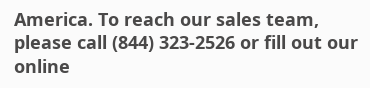America. To reach our sales team, please call (844) 323-2526 or fill out our online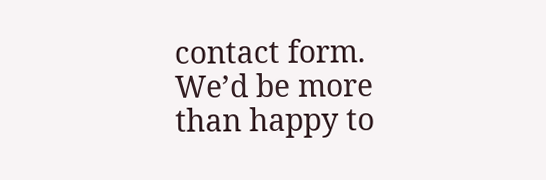contact form. We’d be more than happy to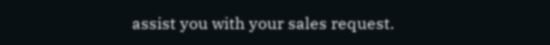assist you with your sales request.